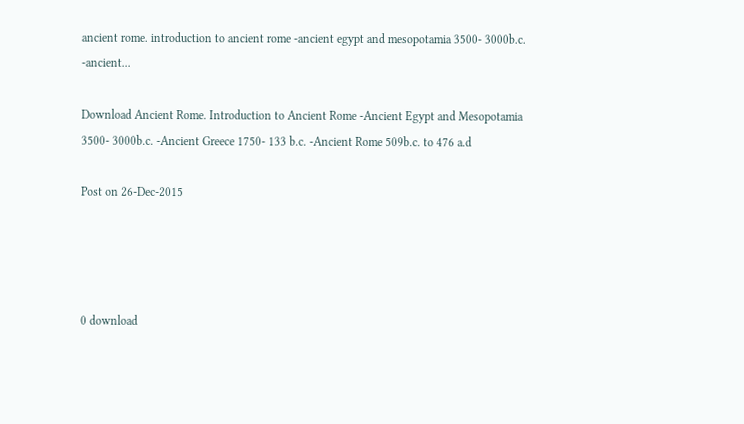ancient rome. introduction to ancient rome -ancient egypt and mesopotamia 3500- 3000b.c. -ancient...

Download Ancient Rome. Introduction to Ancient Rome -Ancient Egypt and Mesopotamia 3500- 3000b.c. -Ancient Greece 1750- 133 b.c. -Ancient Rome 509b.c. to 476 a.d

Post on 26-Dec-2015




0 download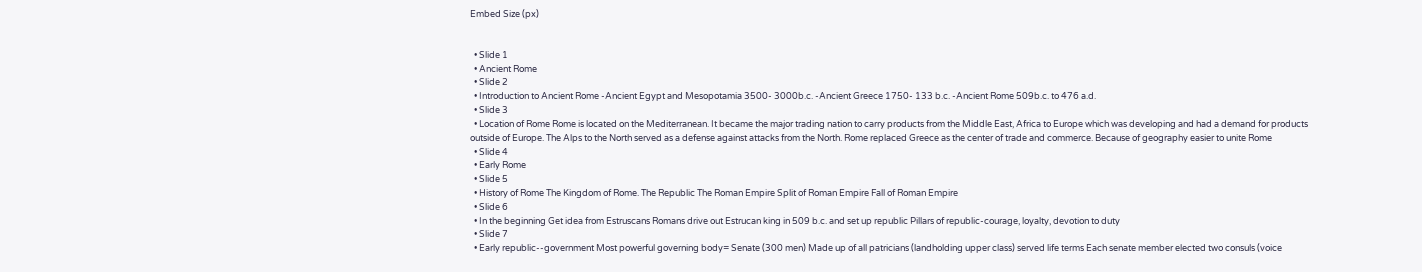Embed Size (px)


  • Slide 1
  • Ancient Rome
  • Slide 2
  • Introduction to Ancient Rome -Ancient Egypt and Mesopotamia 3500- 3000b.c. -Ancient Greece 1750- 133 b.c. -Ancient Rome 509b.c. to 476 a.d.
  • Slide 3
  • Location of Rome Rome is located on the Mediterranean. It became the major trading nation to carry products from the Middle East, Africa to Europe which was developing and had a demand for products outside of Europe. The Alps to the North served as a defense against attacks from the North. Rome replaced Greece as the center of trade and commerce. Because of geography easier to unite Rome
  • Slide 4
  • Early Rome
  • Slide 5
  • History of Rome The Kingdom of Rome. The Republic The Roman Empire Split of Roman Empire Fall of Roman Empire
  • Slide 6
  • In the beginning Get idea from Estruscans Romans drive out Estrucan king in 509 b.c. and set up republic Pillars of republic-courage, loyalty, devotion to duty
  • Slide 7
  • Early republic--government Most powerful governing body= Senate (300 men) Made up of all patricians (landholding upper class) served life terms Each senate member elected two consuls (voice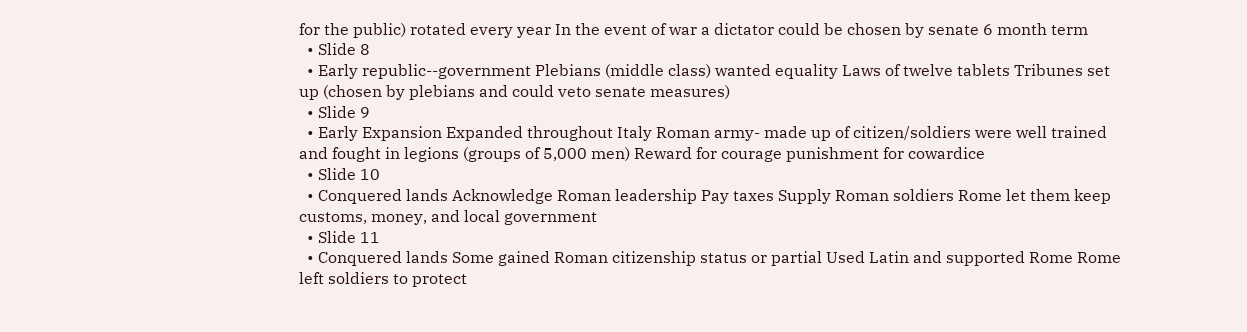for the public) rotated every year In the event of war a dictator could be chosen by senate 6 month term
  • Slide 8
  • Early republic--government Plebians (middle class) wanted equality Laws of twelve tablets Tribunes set up (chosen by plebians and could veto senate measures)
  • Slide 9
  • Early Expansion Expanded throughout Italy Roman army- made up of citizen/soldiers were well trained and fought in legions (groups of 5,000 men) Reward for courage punishment for cowardice
  • Slide 10
  • Conquered lands Acknowledge Roman leadership Pay taxes Supply Roman soldiers Rome let them keep customs, money, and local government
  • Slide 11
  • Conquered lands Some gained Roman citizenship status or partial Used Latin and supported Rome Rome left soldiers to protect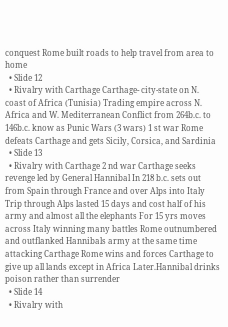conquest Rome built roads to help travel from area to home
  • Slide 12
  • Rivalry with Carthage Carthage- city-state on N. coast of Africa (Tunisia) Trading empire across N. Africa and W. Mediterranean Conflict from 264b.c. to 146b.c. know as Punic Wars (3 wars) 1 st war Rome defeats Carthage and gets Sicily, Corsica, and Sardinia
  • Slide 13
  • Rivalry with Carthage 2 nd war Carthage seeks revenge led by General Hannibal In 218 b.c. sets out from Spain through France and over Alps into Italy Trip through Alps lasted 15 days and cost half of his army and almost all the elephants For 15 yrs moves across Italy winning many battles Rome outnumbered and outflanked Hannibals army at the same time attacking Carthage Rome wins and forces Carthage to give up all lands except in Africa Later.Hannibal drinks poison rather than surrender
  • Slide 14
  • Rivalry with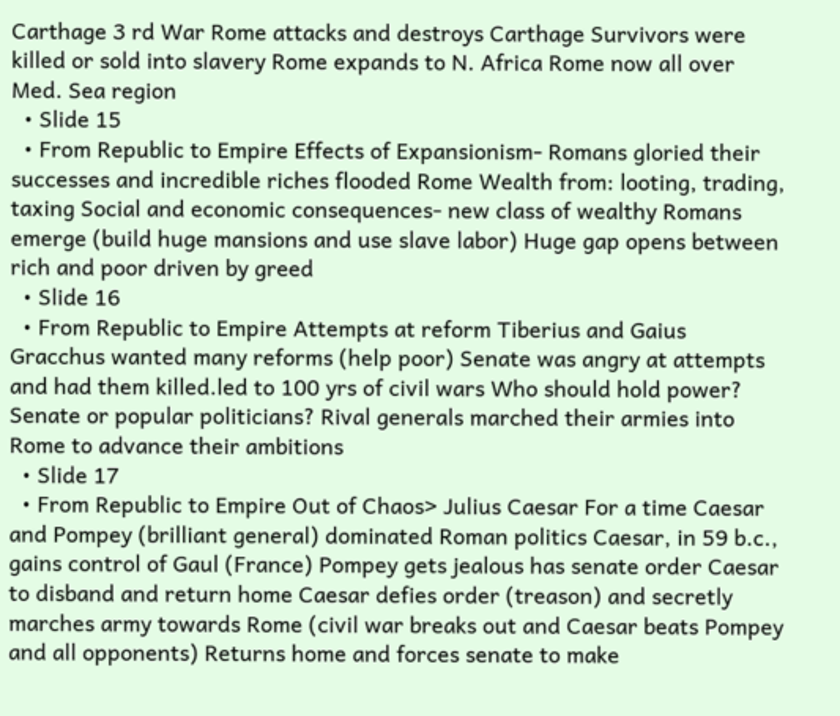Carthage 3 rd War Rome attacks and destroys Carthage Survivors were killed or sold into slavery Rome expands to N. Africa Rome now all over Med. Sea region
  • Slide 15
  • From Republic to Empire Effects of Expansionism- Romans gloried their successes and incredible riches flooded Rome Wealth from: looting, trading, taxing Social and economic consequences- new class of wealthy Romans emerge (build huge mansions and use slave labor) Huge gap opens between rich and poor driven by greed
  • Slide 16
  • From Republic to Empire Attempts at reform Tiberius and Gaius Gracchus wanted many reforms (help poor) Senate was angry at attempts and had them killed.led to 100 yrs of civil wars Who should hold power? Senate or popular politicians? Rival generals marched their armies into Rome to advance their ambitions
  • Slide 17
  • From Republic to Empire Out of Chaos> Julius Caesar For a time Caesar and Pompey (brilliant general) dominated Roman politics Caesar, in 59 b.c., gains control of Gaul (France) Pompey gets jealous has senate order Caesar to disband and return home Caesar defies order (treason) and secretly marches army towards Rome (civil war breaks out and Caesar beats Pompey and all opponents) Returns home and forces senate to make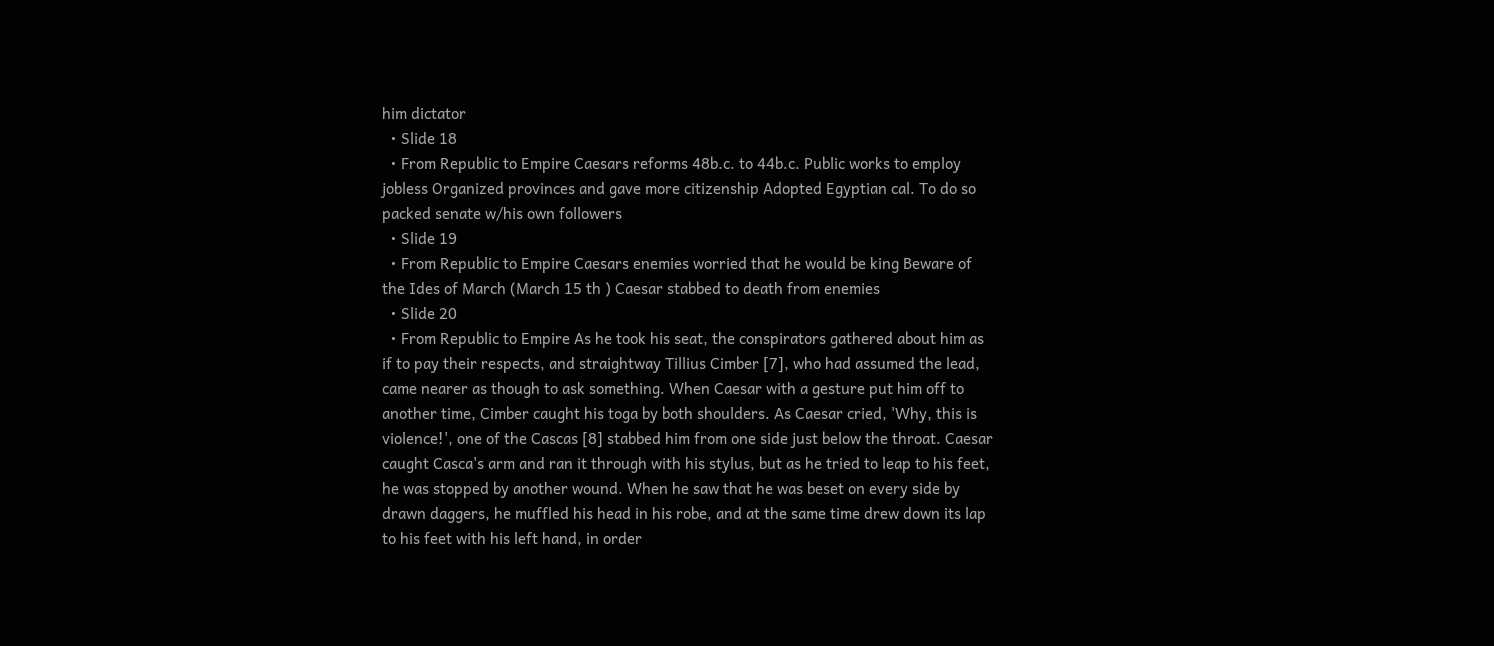him dictator
  • Slide 18
  • From Republic to Empire Caesars reforms 48b.c. to 44b.c. Public works to employ jobless Organized provinces and gave more citizenship Adopted Egyptian cal. To do so packed senate w/his own followers
  • Slide 19
  • From Republic to Empire Caesars enemies worried that he would be king Beware of the Ides of March (March 15 th ) Caesar stabbed to death from enemies
  • Slide 20
  • From Republic to Empire As he took his seat, the conspirators gathered about him as if to pay their respects, and straightway Tillius Cimber [7], who had assumed the lead, came nearer as though to ask something. When Caesar with a gesture put him off to another time, Cimber caught his toga by both shoulders. As Caesar cried, 'Why, this is violence!', one of the Cascas [8] stabbed him from one side just below the throat. Caesar caught Casca's arm and ran it through with his stylus, but as he tried to leap to his feet, he was stopped by another wound. When he saw that he was beset on every side by drawn daggers, he muffled his head in his robe, and at the same time drew down its lap to his feet with his left hand, in order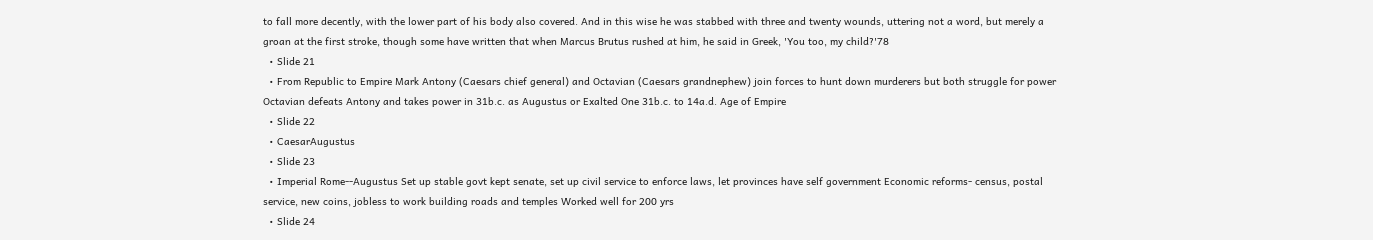to fall more decently, with the lower part of his body also covered. And in this wise he was stabbed with three and twenty wounds, uttering not a word, but merely a groan at the first stroke, though some have written that when Marcus Brutus rushed at him, he said in Greek, 'You too, my child?'78
  • Slide 21
  • From Republic to Empire Mark Antony (Caesars chief general) and Octavian (Caesars grandnephew) join forces to hunt down murderers but both struggle for power Octavian defeats Antony and takes power in 31b.c. as Augustus or Exalted One 31b.c. to 14a.d. Age of Empire
  • Slide 22
  • CaesarAugustus
  • Slide 23
  • Imperial Rome--Augustus Set up stable govt kept senate, set up civil service to enforce laws, let provinces have self government Economic reforms- census, postal service, new coins, jobless to work building roads and temples Worked well for 200 yrs
  • Slide 24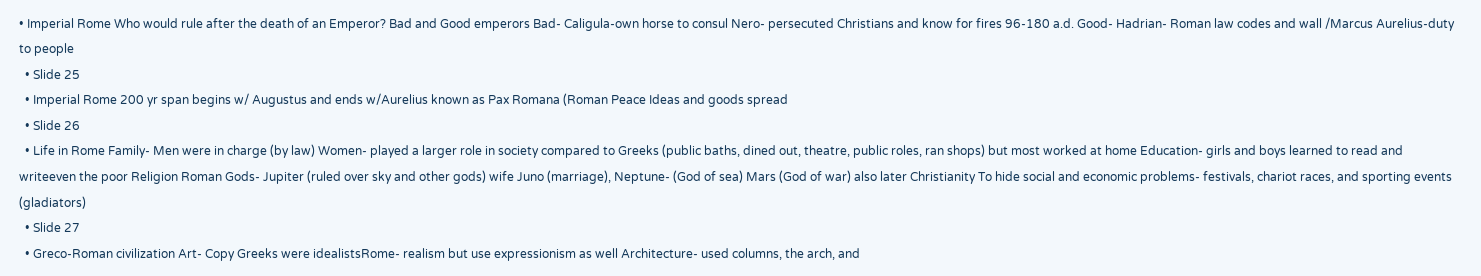• Imperial Rome Who would rule after the death of an Emperor? Bad and Good emperors Bad- Caligula-own horse to consul Nero- persecuted Christians and know for fires 96-180 a.d. Good- Hadrian- Roman law codes and wall /Marcus Aurelius-duty to people
  • Slide 25
  • Imperial Rome 200 yr span begins w/ Augustus and ends w/Aurelius known as Pax Romana (Roman Peace Ideas and goods spread
  • Slide 26
  • Life in Rome Family- Men were in charge (by law) Women- played a larger role in society compared to Greeks (public baths, dined out, theatre, public roles, ran shops) but most worked at home Education- girls and boys learned to read and writeeven the poor Religion Roman Gods- Jupiter (ruled over sky and other gods) wife Juno (marriage), Neptune- (God of sea) Mars (God of war) also later Christianity To hide social and economic problems- festivals, chariot races, and sporting events (gladiators)
  • Slide 27
  • Greco-Roman civilization Art- Copy Greeks were idealistsRome- realism but use expressionism as well Architecture- used columns, the arch, and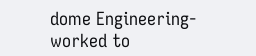dome Engineering- worked to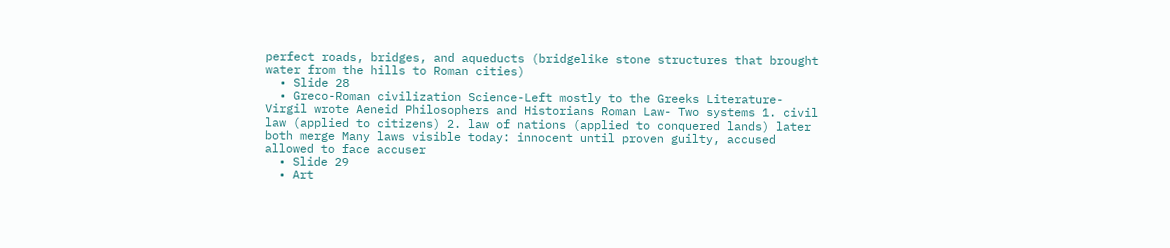perfect roads, bridges, and aqueducts (bridgelike stone structures that brought water from the hills to Roman cities)
  • Slide 28
  • Greco-Roman civilization Science-Left mostly to the Greeks Literature- Virgil wrote Aeneid Philosophers and Historians Roman Law- Two systems 1. civil law (applied to citizens) 2. law of nations (applied to conquered lands) later both merge Many laws visible today: innocent until proven guilty, accused allowed to face accuser
  • Slide 29
  • Art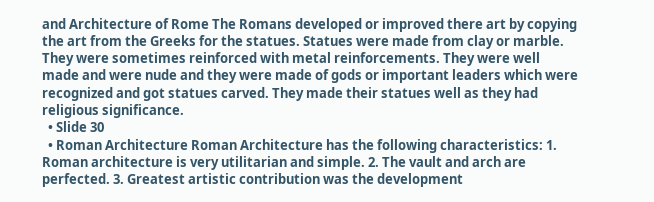and Architecture of Rome The Romans developed or improved there art by copying the art from the Greeks for the statues. Statues were made from clay or marble. They were sometimes reinforced with metal reinforcements. They were well made and were nude and they were made of gods or important leaders which were recognized and got statues carved. They made their statues well as they had religious significance.
  • Slide 30
  • Roman Architecture Roman Architecture has the following characteristics: 1. Roman architecture is very utilitarian and simple. 2. The vault and arch are perfected. 3. Greatest artistic contribution was the development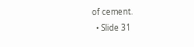of cement.
  • Slide 31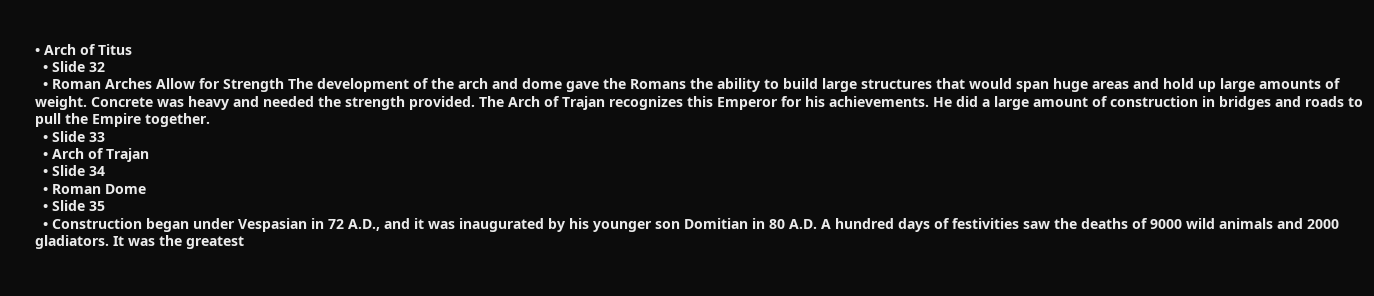• Arch of Titus
  • Slide 32
  • Roman Arches Allow for Strength The development of the arch and dome gave the Romans the ability to build large structures that would span huge areas and hold up large amounts of weight. Concrete was heavy and needed the strength provided. The Arch of Trajan recognizes this Emperor for his achievements. He did a large amount of construction in bridges and roads to pull the Empire together.
  • Slide 33
  • Arch of Trajan
  • Slide 34
  • Roman Dome
  • Slide 35
  • Construction began under Vespasian in 72 A.D., and it was inaugurated by his younger son Domitian in 80 A.D. A hundred days of festivities saw the deaths of 9000 wild animals and 2000 gladiators. It was the greatest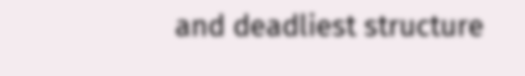and deadliest structure